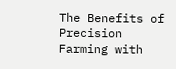The Benefits of Precision Farming with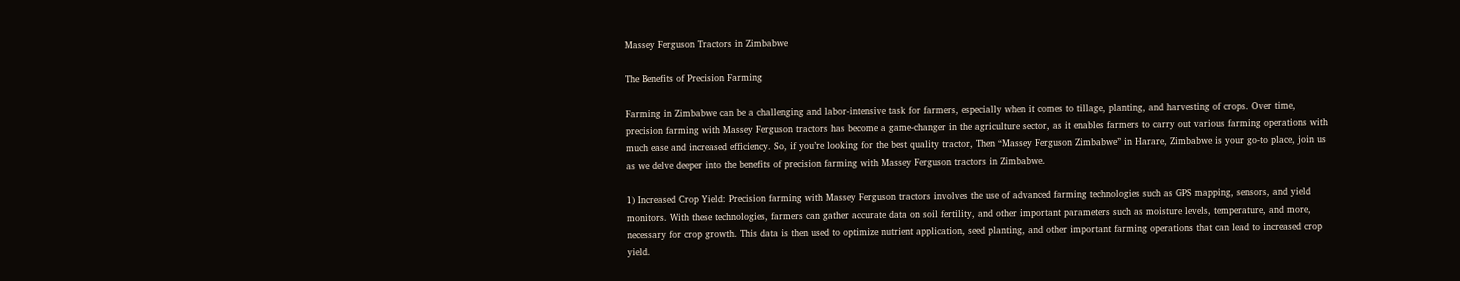Massey Ferguson Tractors in Zimbabwe

The Benefits of Precision Farming

Farming in Zimbabwe can be a challenging and labor-intensive task for farmers, especially when it comes to tillage, planting, and harvesting of crops. Over time, precision farming with Massey Ferguson tractors has become a game-changer in the agriculture sector, as it enables farmers to carry out various farming operations with much ease and increased efficiency. So, if you’re looking for the best quality tractor, Then “Massey Ferguson Zimbabwe” in Harare, Zimbabwe is your go-to place, join us as we delve deeper into the benefits of precision farming with Massey Ferguson tractors in Zimbabwe.

1) Increased Crop Yield: Precision farming with Massey Ferguson tractors involves the use of advanced farming technologies such as GPS mapping, sensors, and yield monitors. With these technologies, farmers can gather accurate data on soil fertility, and other important parameters such as moisture levels, temperature, and more, necessary for crop growth. This data is then used to optimize nutrient application, seed planting, and other important farming operations that can lead to increased crop yield.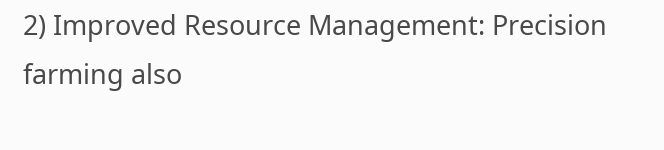2) Improved Resource Management: Precision farming also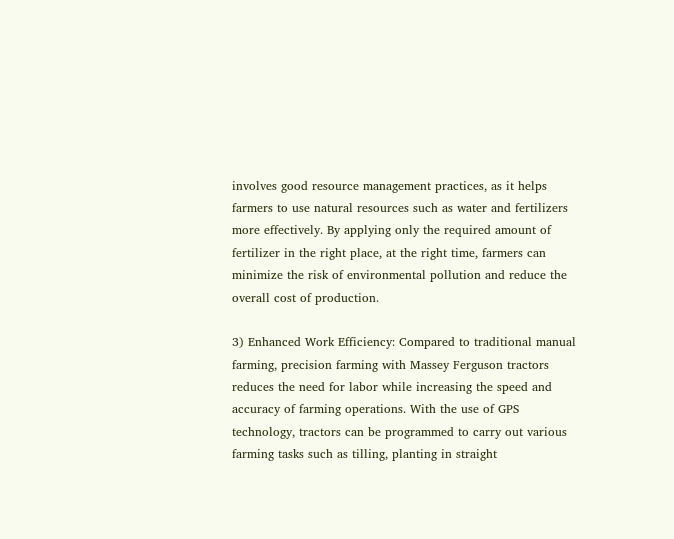involves good resource management practices, as it helps farmers to use natural resources such as water and fertilizers more effectively. By applying only the required amount of fertilizer in the right place, at the right time, farmers can minimize the risk of environmental pollution and reduce the overall cost of production.

3) Enhanced Work Efficiency: Compared to traditional manual farming, precision farming with Massey Ferguson tractors reduces the need for labor while increasing the speed and accuracy of farming operations. With the use of GPS technology, tractors can be programmed to carry out various farming tasks such as tilling, planting in straight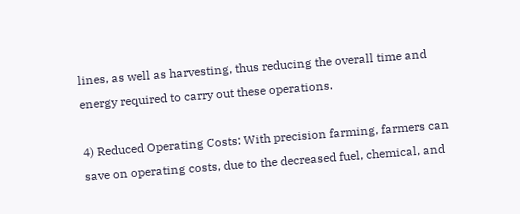lines, as well as harvesting, thus reducing the overall time and energy required to carry out these operations.

4) Reduced Operating Costs: With precision farming, farmers can save on operating costs, due to the decreased fuel, chemical, and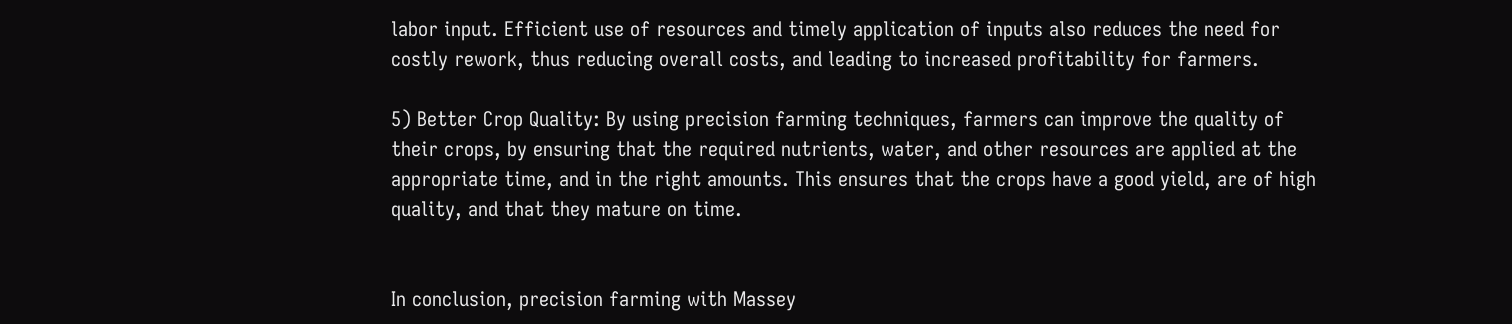labor input. Efficient use of resources and timely application of inputs also reduces the need for costly rework, thus reducing overall costs, and leading to increased profitability for farmers.

5) Better Crop Quality: By using precision farming techniques, farmers can improve the quality of their crops, by ensuring that the required nutrients, water, and other resources are applied at the appropriate time, and in the right amounts. This ensures that the crops have a good yield, are of high quality, and that they mature on time.


In conclusion, precision farming with Massey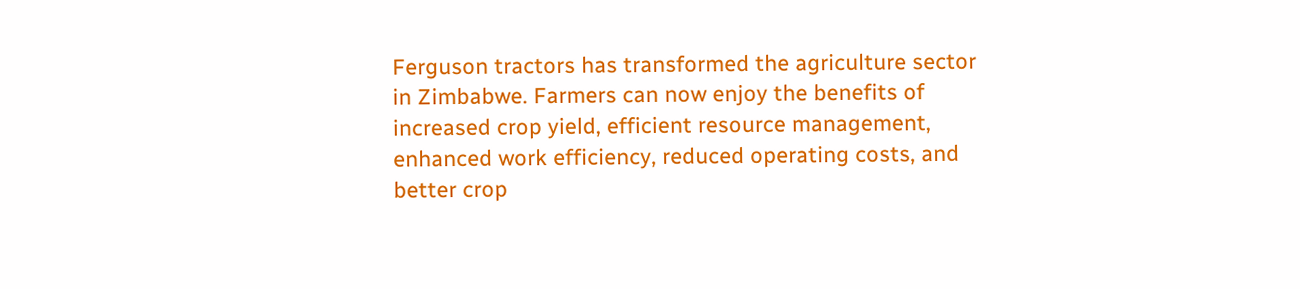Ferguson tractors has transformed the agriculture sector in Zimbabwe. Farmers can now enjoy the benefits of increased crop yield, efficient resource management, enhanced work efficiency, reduced operating costs, and better crop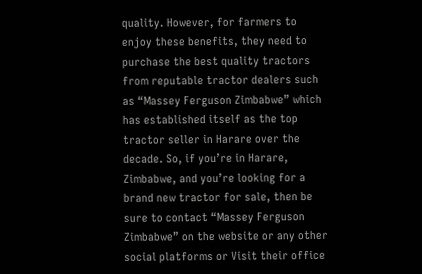quality. However, for farmers to enjoy these benefits, they need to purchase the best quality tractors from reputable tractor dealers such as “Massey Ferguson Zimbabwe” which has established itself as the top tractor seller in Harare over the decade. So, if you’re in Harare, Zimbabwe, and you’re looking for a brand new tractor for sale, then be sure to contact “Massey Ferguson Zimbabwe” on the website or any other social platforms or Visit their office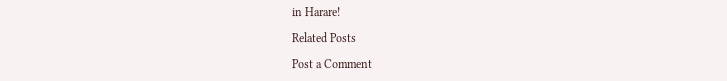in Harare!

Related Posts

Post a Comment